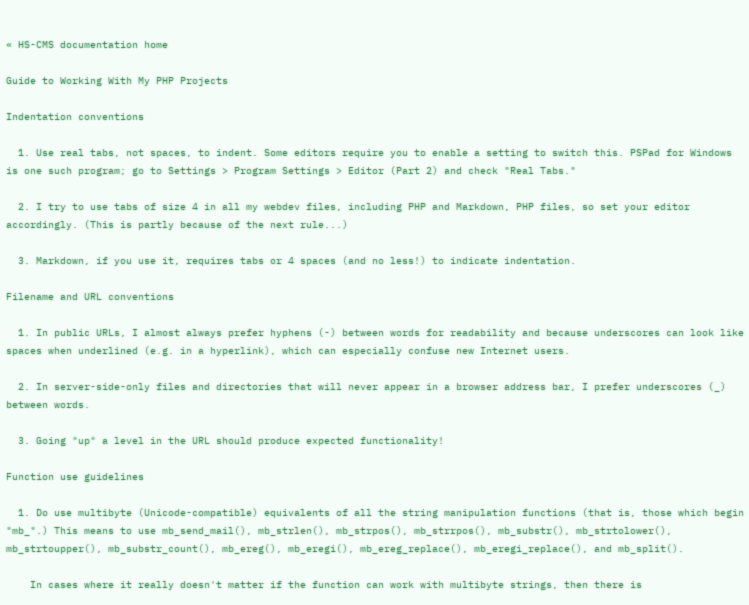« HS-CMS documentation home

Guide to Working With My PHP Projects

Indentation conventions

  1. Use real tabs, not spaces, to indent. Some editors require you to enable a setting to switch this. PSPad for Windows is one such program; go to Settings > Program Settings > Editor (Part 2) and check "Real Tabs."

  2. I try to use tabs of size 4 in all my webdev files, including PHP and Markdown, PHP files, so set your editor accordingly. (This is partly because of the next rule...)

  3. Markdown, if you use it, requires tabs or 4 spaces (and no less!) to indicate indentation.

Filename and URL conventions

  1. In public URLs, I almost always prefer hyphens (-) between words for readability and because underscores can look like spaces when underlined (e.g. in a hyperlink), which can especially confuse new Internet users.

  2. In server-side-only files and directories that will never appear in a browser address bar, I prefer underscores (_) between words.

  3. Going "up" a level in the URL should produce expected functionality!

Function use guidelines

  1. Do use multibyte (Unicode-compatible) equivalents of all the string manipulation functions (that is, those which begin "mb_".) This means to use mb_send_mail(), mb_strlen(), mb_strpos(), mb_strrpos(), mb_substr(), mb_strtolower(), mb_strtoupper(), mb_substr_count(), mb_ereg(), mb_eregi(), mb_ereg_replace(), mb_eregi_replace(), and mb_split().

    In cases where it really doesn't matter if the function can work with multibyte strings, then there is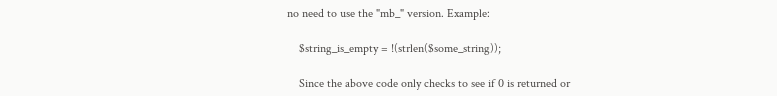no need to use the "mb_" version. Example:

    $string_is_empty = !(strlen($some_string));

    Since the above code only checks to see if 0 is returned or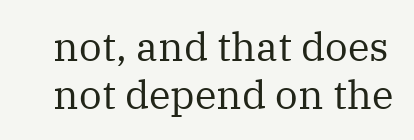not, and that does not depend on the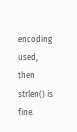encoding used, then strlen() is fine.